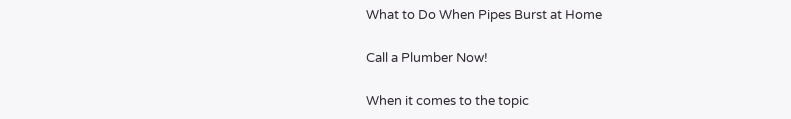What to Do When Pipes Burst at Home

Call a Plumber Now!

When it comes to the topic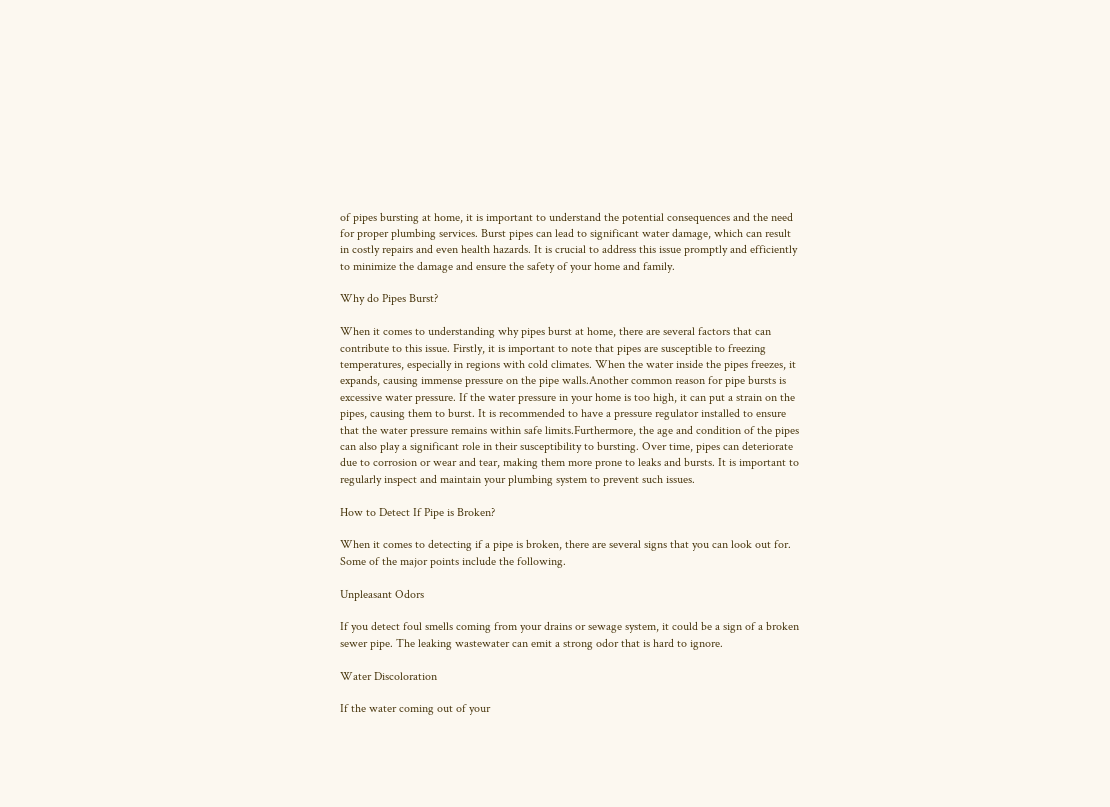of pipes bursting at home, it is important to understand the potential consequences and the need for proper plumbing services. Burst pipes can lead to significant water damage, which can result in costly repairs and even health hazards. It is crucial to address this issue promptly and efficiently to minimize the damage and ensure the safety of your home and family.

Why do Pipes Burst?

When it comes to understanding why pipes burst at home, there are several factors that can contribute to this issue. Firstly, it is important to note that pipes are susceptible to freezing temperatures, especially in regions with cold climates. When the water inside the pipes freezes, it expands, causing immense pressure on the pipe walls.Another common reason for pipe bursts is excessive water pressure. If the water pressure in your home is too high, it can put a strain on the pipes, causing them to burst. It is recommended to have a pressure regulator installed to ensure that the water pressure remains within safe limits.Furthermore, the age and condition of the pipes can also play a significant role in their susceptibility to bursting. Over time, pipes can deteriorate due to corrosion or wear and tear, making them more prone to leaks and bursts. It is important to regularly inspect and maintain your plumbing system to prevent such issues.

How to Detect If Pipe is Broken?

When it comes to detecting if a pipe is broken, there are several signs that you can look out for. Some of the major points include the following.

Unpleasant Odors

If you detect foul smells coming from your drains or sewage system, it could be a sign of a broken sewer pipe. The leaking wastewater can emit a strong odor that is hard to ignore.

Water Discoloration

If the water coming out of your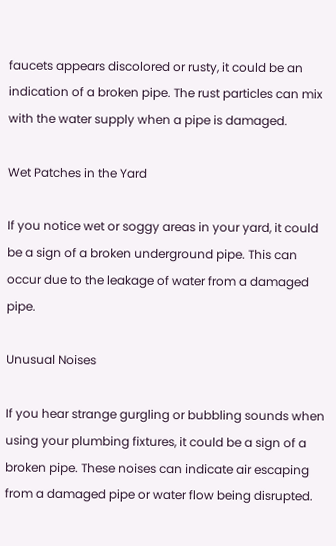faucets appears discolored or rusty, it could be an indication of a broken pipe. The rust particles can mix with the water supply when a pipe is damaged.

Wet Patches in the Yard

If you notice wet or soggy areas in your yard, it could be a sign of a broken underground pipe. This can occur due to the leakage of water from a damaged pipe.

Unusual Noises

If you hear strange gurgling or bubbling sounds when using your plumbing fixtures, it could be a sign of a broken pipe. These noises can indicate air escaping from a damaged pipe or water flow being disrupted.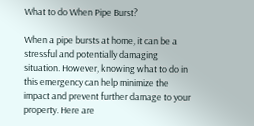What to do When Pipe Burst?

When a pipe bursts at home, it can be a stressful and potentially damaging situation. However, knowing what to do in this emergency can help minimize the impact and prevent further damage to your property. Here are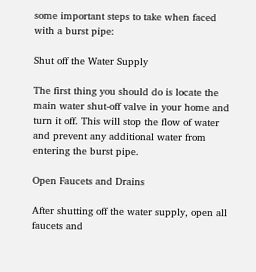some important steps to take when faced with a burst pipe:

Shut off the Water Supply

The first thing you should do is locate the main water shut-off valve in your home and turn it off. This will stop the flow of water and prevent any additional water from entering the burst pipe.

Open Faucets and Drains

After shutting off the water supply, open all faucets and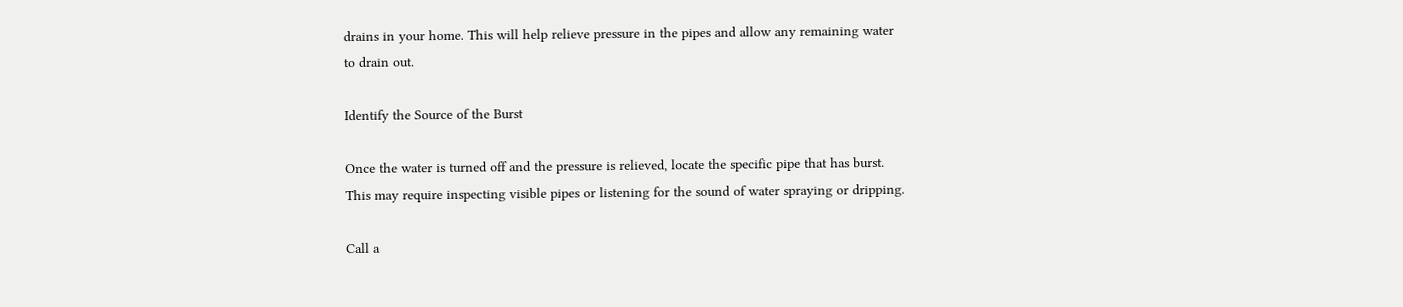drains in your home. This will help relieve pressure in the pipes and allow any remaining water to drain out.

Identify the Source of the Burst

Once the water is turned off and the pressure is relieved, locate the specific pipe that has burst. This may require inspecting visible pipes or listening for the sound of water spraying or dripping.

Call a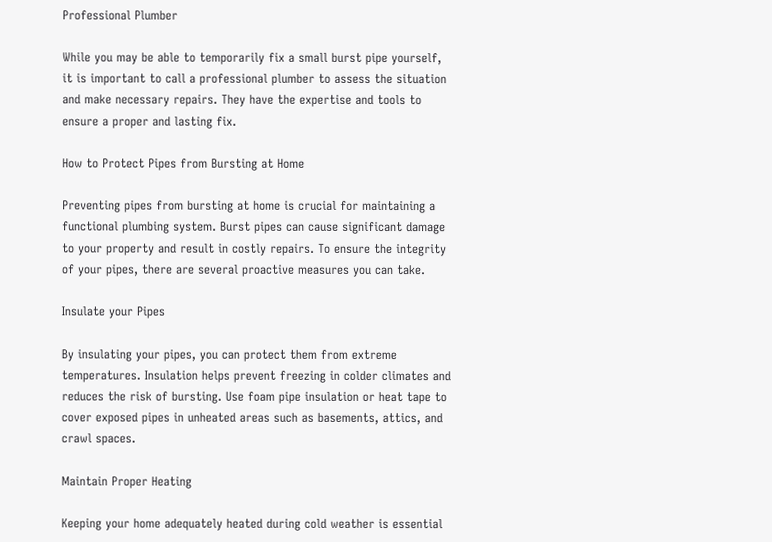Professional Plumber

While you may be able to temporarily fix a small burst pipe yourself, it is important to call a professional plumber to assess the situation and make necessary repairs. They have the expertise and tools to ensure a proper and lasting fix.

How to Protect Pipes from Bursting at Home

Preventing pipes from bursting at home is crucial for maintaining a functional plumbing system. Burst pipes can cause significant damage to your property and result in costly repairs. To ensure the integrity of your pipes, there are several proactive measures you can take.

Insulate your Pipes

By insulating your pipes, you can protect them from extreme temperatures. Insulation helps prevent freezing in colder climates and reduces the risk of bursting. Use foam pipe insulation or heat tape to cover exposed pipes in unheated areas such as basements, attics, and crawl spaces.

Maintain Proper Heating

Keeping your home adequately heated during cold weather is essential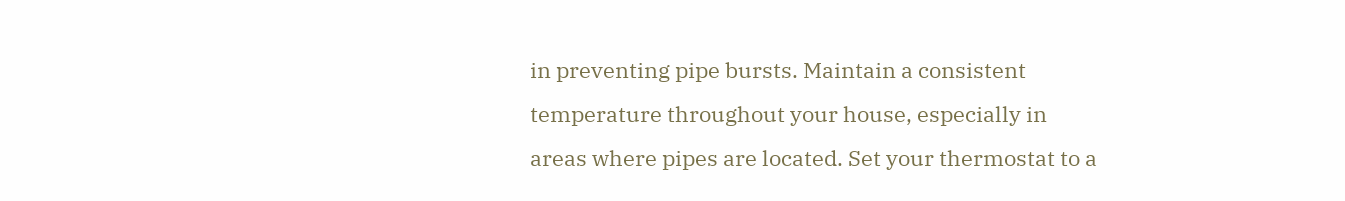in preventing pipe bursts. Maintain a consistent temperature throughout your house, especially in areas where pipes are located. Set your thermostat to a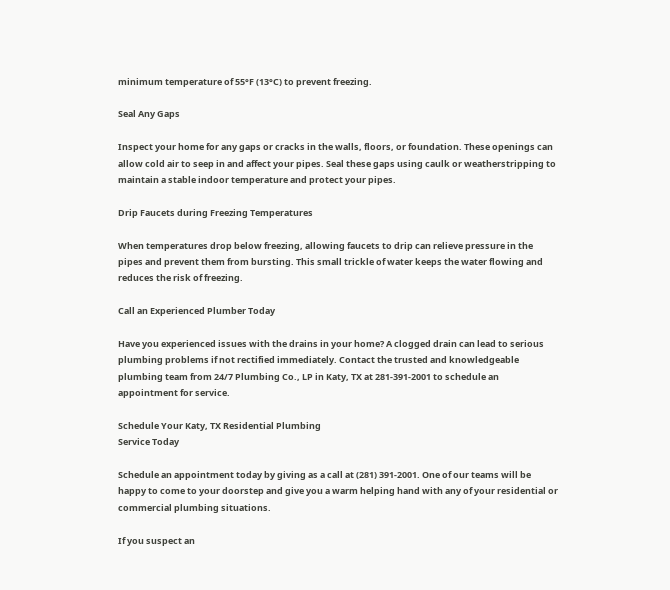minimum temperature of 55°F (13°C) to prevent freezing.

Seal Any Gaps

Inspect your home for any gaps or cracks in the walls, floors, or foundation. These openings can allow cold air to seep in and affect your pipes. Seal these gaps using caulk or weatherstripping to maintain a stable indoor temperature and protect your pipes.

Drip Faucets during Freezing Temperatures

When temperatures drop below freezing, allowing faucets to drip can relieve pressure in the pipes and prevent them from bursting. This small trickle of water keeps the water flowing and reduces the risk of freezing.

Call an Experienced Plumber Today

Have you experienced issues with the drains in your home? A clogged drain can lead to serious plumbing problems if not rectified immediately. Contact the trusted and knowledgeable plumbing team from 24/7 Plumbing Co., LP in Katy, TX at 281-391-2001 to schedule an appointment for service.

Schedule Your Katy, TX Residential Plumbing
Service Today

Schedule an appointment today by giving as a call at (281) 391-2001. One of our teams will be happy to come to your doorstep and give you a warm helping hand with any of your residential or commercial plumbing situations.

If you suspect an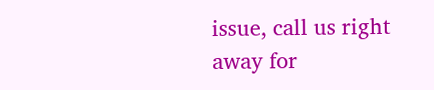issue, call us right away for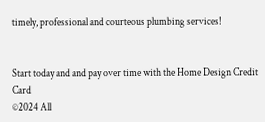timely, professional and courteous plumbing services!


Start today and and pay over time with the Home Design Credit Card
©2024 All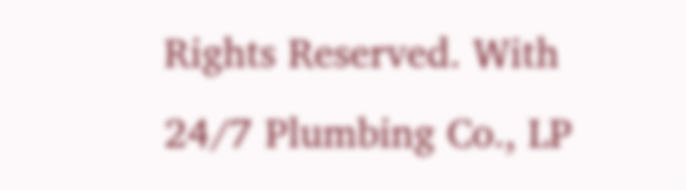Rights Reserved. With 24/7 Plumbing Co., LP